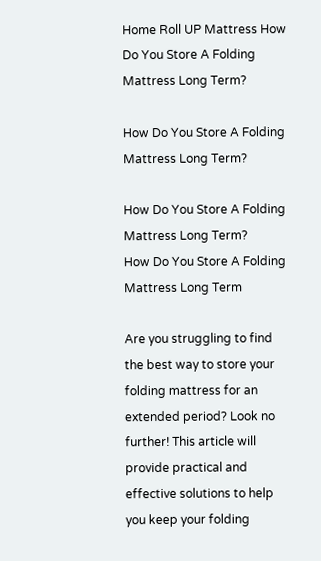Home Roll UP Mattress How Do You Store A Folding Mattress Long Term?

How Do You Store A Folding Mattress Long Term?

How Do You Store A Folding Mattress Long Term?
How Do You Store A Folding Mattress Long Term

Are you struggling to find the best way to store your folding mattress for an extended period? Look no further! This article will provide practical and effective solutions to help you keep your folding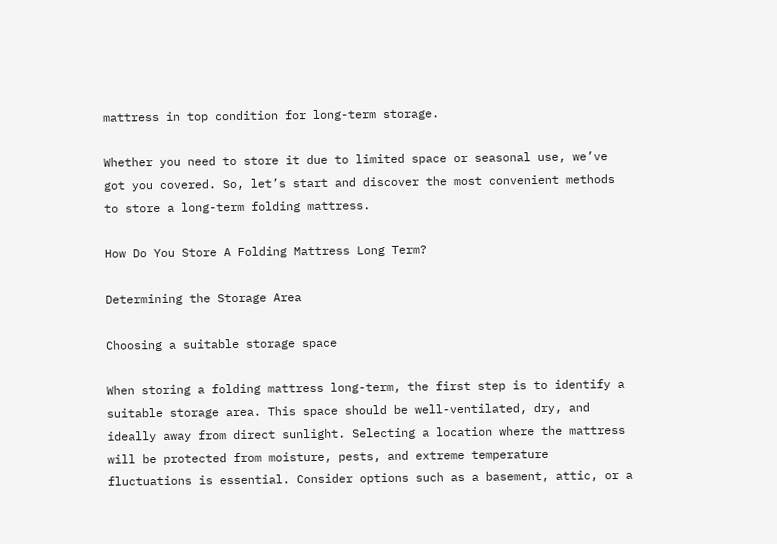mattress in top condition for long-term storage.

Whether you need to store it due to limited space or seasonal use, we’ve got you covered. So, let’s start and discover the most convenient methods to store a long-term folding mattress.

How Do You Store A Folding Mattress Long Term?

Determining the Storage Area

Choosing a suitable storage space

When storing a folding mattress long-term, the first step is to identify a suitable storage area. This space should be well-ventilated, dry, and ideally away from direct sunlight. Selecting a location where the mattress will be protected from moisture, pests, and extreme temperature fluctuations is essential. Consider options such as a basement, attic, or a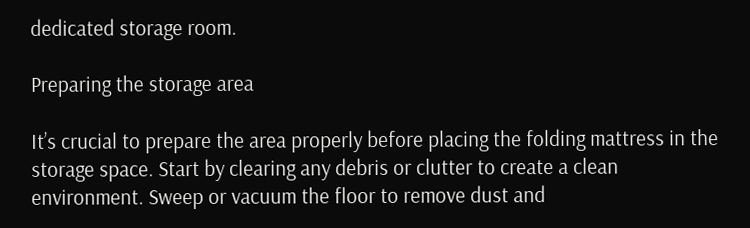dedicated storage room.

Preparing the storage area

It’s crucial to prepare the area properly before placing the folding mattress in the storage space. Start by clearing any debris or clutter to create a clean environment. Sweep or vacuum the floor to remove dust and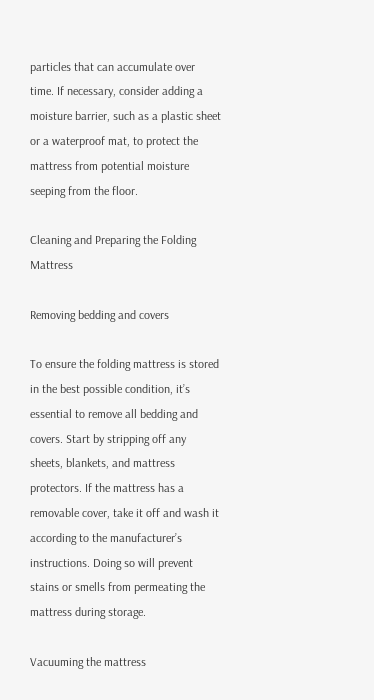particles that can accumulate over time. If necessary, consider adding a moisture barrier, such as a plastic sheet or a waterproof mat, to protect the mattress from potential moisture seeping from the floor.

Cleaning and Preparing the Folding Mattress

Removing bedding and covers

To ensure the folding mattress is stored in the best possible condition, it’s essential to remove all bedding and covers. Start by stripping off any sheets, blankets, and mattress protectors. If the mattress has a removable cover, take it off and wash it according to the manufacturer’s instructions. Doing so will prevent stains or smells from permeating the mattress during storage.

Vacuuming the mattress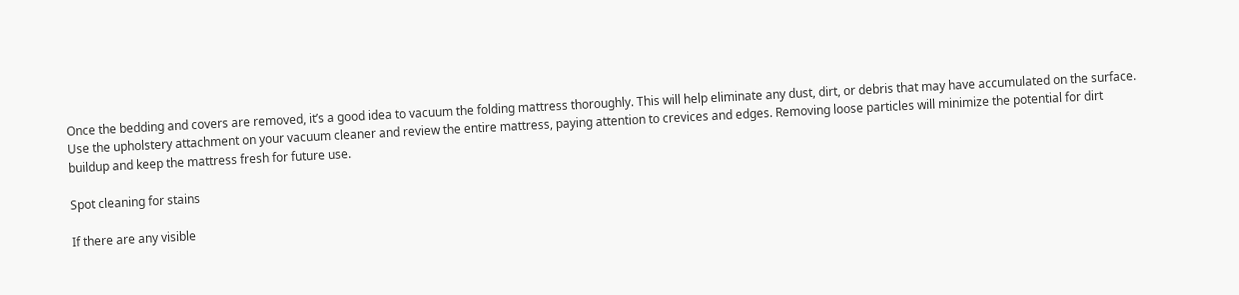Once the bedding and covers are removed, it’s a good idea to vacuum the folding mattress thoroughly. This will help eliminate any dust, dirt, or debris that may have accumulated on the surface. Use the upholstery attachment on your vacuum cleaner and review the entire mattress, paying attention to crevices and edges. Removing loose particles will minimize the potential for dirt buildup and keep the mattress fresh for future use.

Spot cleaning for stains

If there are any visible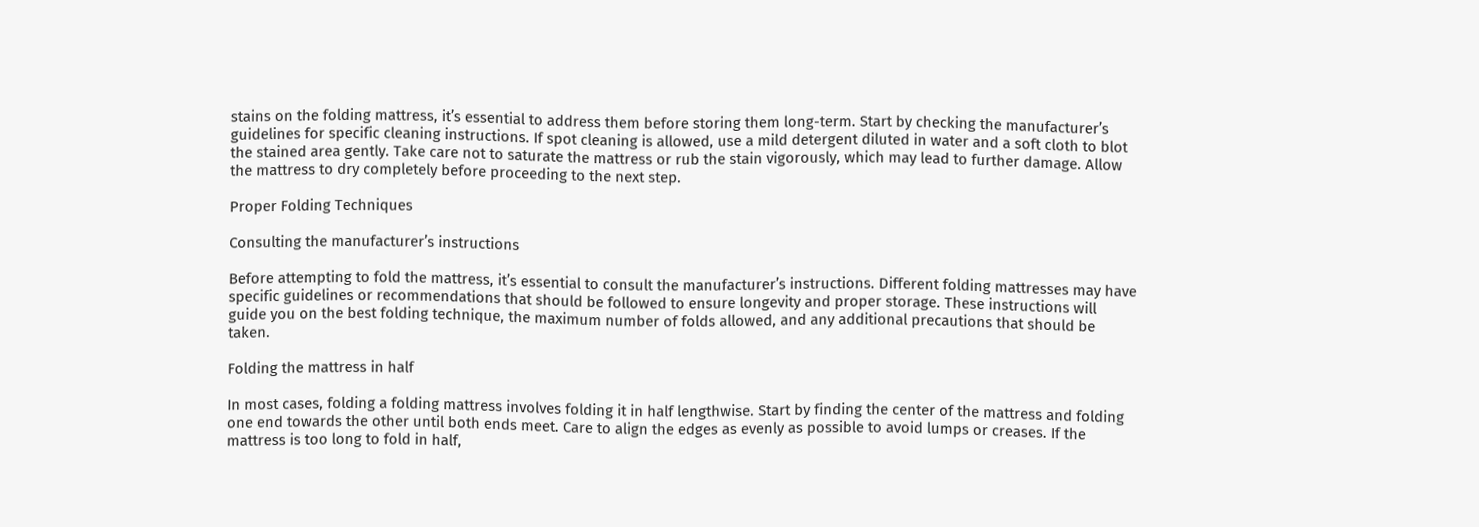stains on the folding mattress, it’s essential to address them before storing them long-term. Start by checking the manufacturer’s guidelines for specific cleaning instructions. If spot cleaning is allowed, use a mild detergent diluted in water and a soft cloth to blot the stained area gently. Take care not to saturate the mattress or rub the stain vigorously, which may lead to further damage. Allow the mattress to dry completely before proceeding to the next step.

Proper Folding Techniques

Consulting the manufacturer’s instructions

Before attempting to fold the mattress, it’s essential to consult the manufacturer’s instructions. Different folding mattresses may have specific guidelines or recommendations that should be followed to ensure longevity and proper storage. These instructions will guide you on the best folding technique, the maximum number of folds allowed, and any additional precautions that should be taken.

Folding the mattress in half

In most cases, folding a folding mattress involves folding it in half lengthwise. Start by finding the center of the mattress and folding one end towards the other until both ends meet. Care to align the edges as evenly as possible to avoid lumps or creases. If the mattress is too long to fold in half,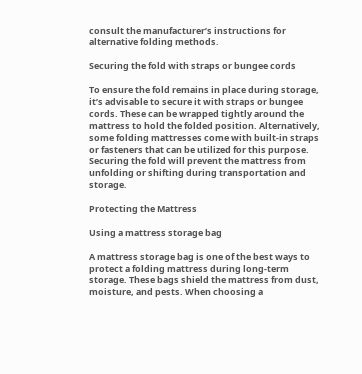consult the manufacturer’s instructions for alternative folding methods.

Securing the fold with straps or bungee cords

To ensure the fold remains in place during storage, it’s advisable to secure it with straps or bungee cords. These can be wrapped tightly around the mattress to hold the folded position. Alternatively, some folding mattresses come with built-in straps or fasteners that can be utilized for this purpose. Securing the fold will prevent the mattress from unfolding or shifting during transportation and storage.

Protecting the Mattress

Using a mattress storage bag

A mattress storage bag is one of the best ways to protect a folding mattress during long-term storage. These bags shield the mattress from dust, moisture, and pests. When choosing a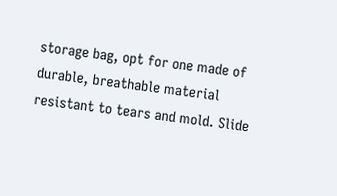storage bag, opt for one made of durable, breathable material resistant to tears and mold. Slide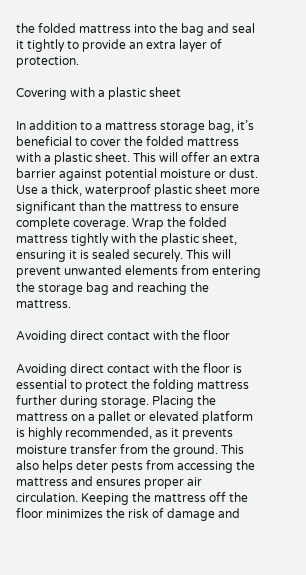the folded mattress into the bag and seal it tightly to provide an extra layer of protection.

Covering with a plastic sheet

In addition to a mattress storage bag, it’s beneficial to cover the folded mattress with a plastic sheet. This will offer an extra barrier against potential moisture or dust. Use a thick, waterproof plastic sheet more significant than the mattress to ensure complete coverage. Wrap the folded mattress tightly with the plastic sheet, ensuring it is sealed securely. This will prevent unwanted elements from entering the storage bag and reaching the mattress.

Avoiding direct contact with the floor

Avoiding direct contact with the floor is essential to protect the folding mattress further during storage. Placing the mattress on a pallet or elevated platform is highly recommended, as it prevents moisture transfer from the ground. This also helps deter pests from accessing the mattress and ensures proper air circulation. Keeping the mattress off the floor minimizes the risk of damage and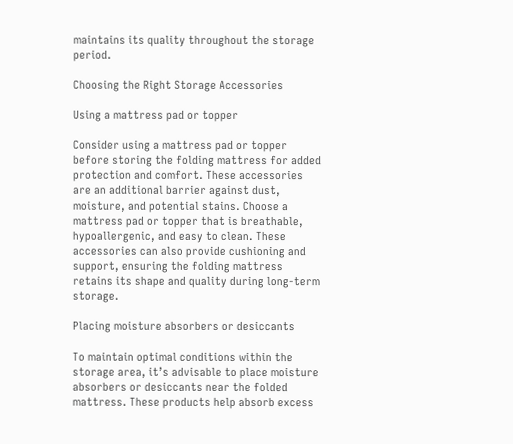maintains its quality throughout the storage period.

Choosing the Right Storage Accessories

Using a mattress pad or topper

Consider using a mattress pad or topper before storing the folding mattress for added protection and comfort. These accessories are an additional barrier against dust, moisture, and potential stains. Choose a mattress pad or topper that is breathable, hypoallergenic, and easy to clean. These accessories can also provide cushioning and support, ensuring the folding mattress retains its shape and quality during long-term storage.

Placing moisture absorbers or desiccants

To maintain optimal conditions within the storage area, it’s advisable to place moisture absorbers or desiccants near the folded mattress. These products help absorb excess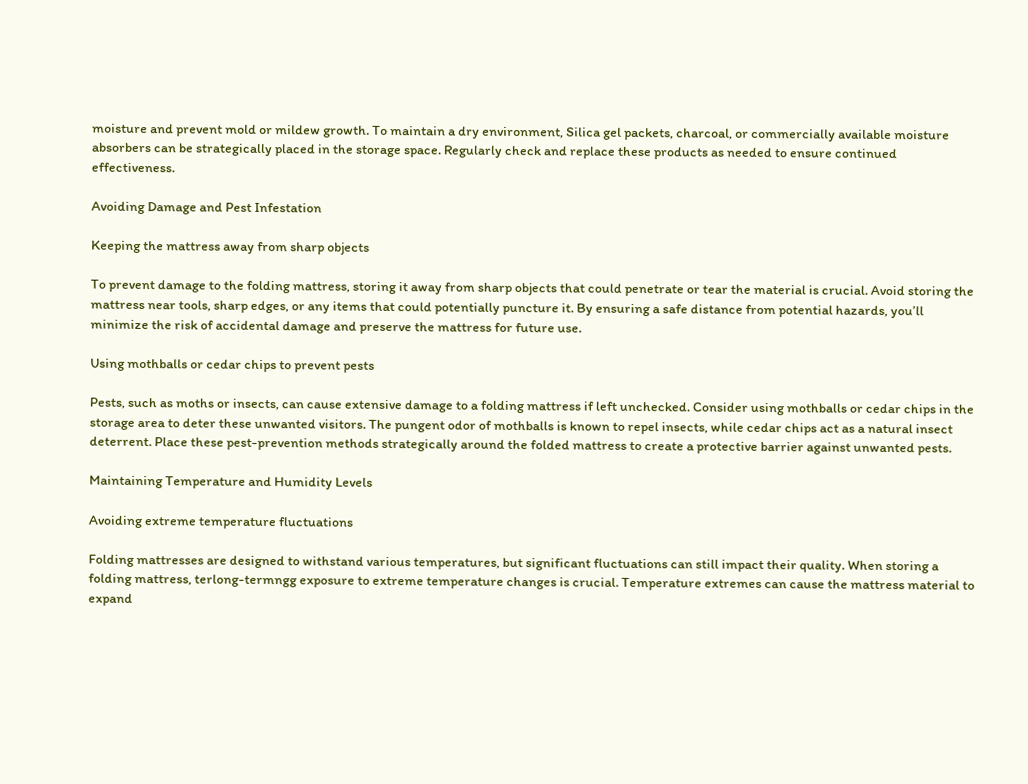moisture and prevent mold or mildew growth. To maintain a dry environment, Silica gel packets, charcoal, or commercially available moisture absorbers can be strategically placed in the storage space. Regularly check and replace these products as needed to ensure continued effectiveness.

Avoiding Damage and Pest Infestation

Keeping the mattress away from sharp objects

To prevent damage to the folding mattress, storing it away from sharp objects that could penetrate or tear the material is crucial. Avoid storing the mattress near tools, sharp edges, or any items that could potentially puncture it. By ensuring a safe distance from potential hazards, you’ll minimize the risk of accidental damage and preserve the mattress for future use.

Using mothballs or cedar chips to prevent pests

Pests, such as moths or insects, can cause extensive damage to a folding mattress if left unchecked. Consider using mothballs or cedar chips in the storage area to deter these unwanted visitors. The pungent odor of mothballs is known to repel insects, while cedar chips act as a natural insect deterrent. Place these pest-prevention methods strategically around the folded mattress to create a protective barrier against unwanted pests.

Maintaining Temperature and Humidity Levels

Avoiding extreme temperature fluctuations

Folding mattresses are designed to withstand various temperatures, but significant fluctuations can still impact their quality. When storing a folding mattress, terlong-termngg exposure to extreme temperature changes is crucial. Temperature extremes can cause the mattress material to expand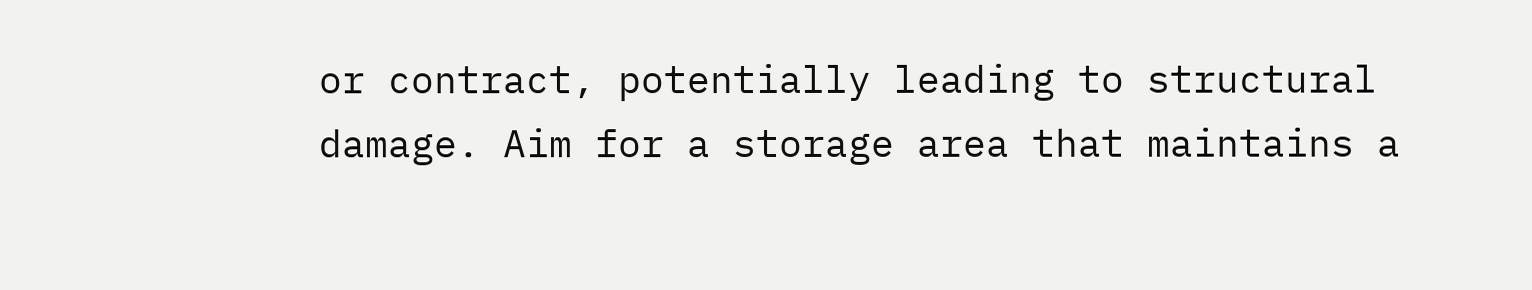or contract, potentially leading to structural damage. Aim for a storage area that maintains a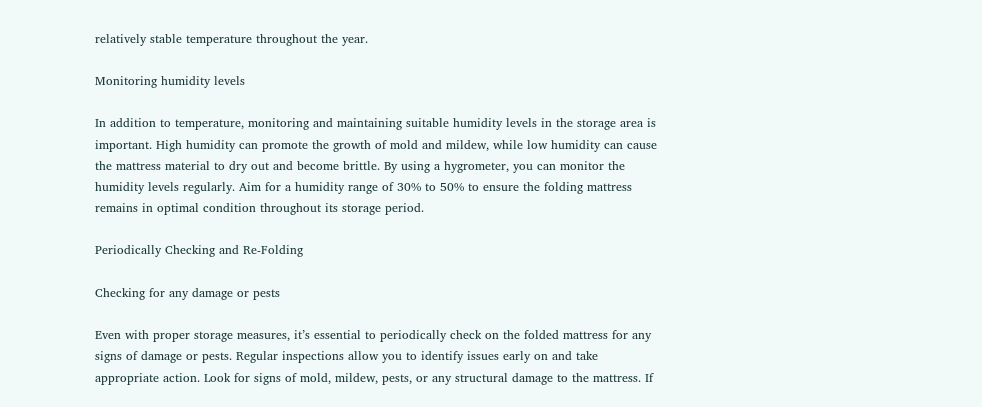relatively stable temperature throughout the year.

Monitoring humidity levels

In addition to temperature, monitoring and maintaining suitable humidity levels in the storage area is important. High humidity can promote the growth of mold and mildew, while low humidity can cause the mattress material to dry out and become brittle. By using a hygrometer, you can monitor the humidity levels regularly. Aim for a humidity range of 30% to 50% to ensure the folding mattress remains in optimal condition throughout its storage period.

Periodically Checking and Re-Folding

Checking for any damage or pests

Even with proper storage measures, it’s essential to periodically check on the folded mattress for any signs of damage or pests. Regular inspections allow you to identify issues early on and take appropriate action. Look for signs of mold, mildew, pests, or any structural damage to the mattress. If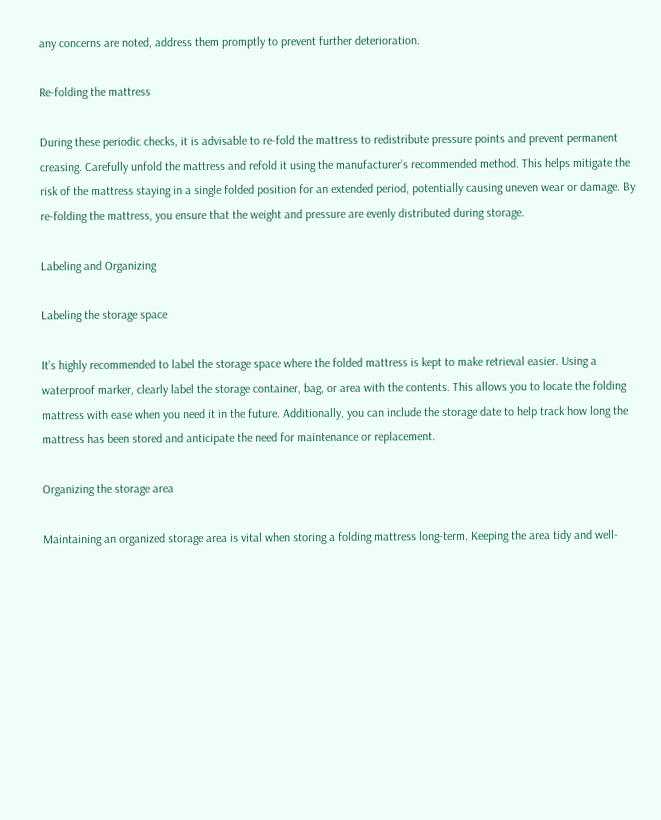any concerns are noted, address them promptly to prevent further deterioration.

Re-folding the mattress

During these periodic checks, it is advisable to re-fold the mattress to redistribute pressure points and prevent permanent creasing. Carefully unfold the mattress and refold it using the manufacturer’s recommended method. This helps mitigate the risk of the mattress staying in a single folded position for an extended period, potentially causing uneven wear or damage. By re-folding the mattress, you ensure that the weight and pressure are evenly distributed during storage.

Labeling and Organizing

Labeling the storage space

It’s highly recommended to label the storage space where the folded mattress is kept to make retrieval easier. Using a waterproof marker, clearly label the storage container, bag, or area with the contents. This allows you to locate the folding mattress with ease when you need it in the future. Additionally, you can include the storage date to help track how long the mattress has been stored and anticipate the need for maintenance or replacement.

Organizing the storage area

Maintaining an organized storage area is vital when storing a folding mattress long-term. Keeping the area tidy and well-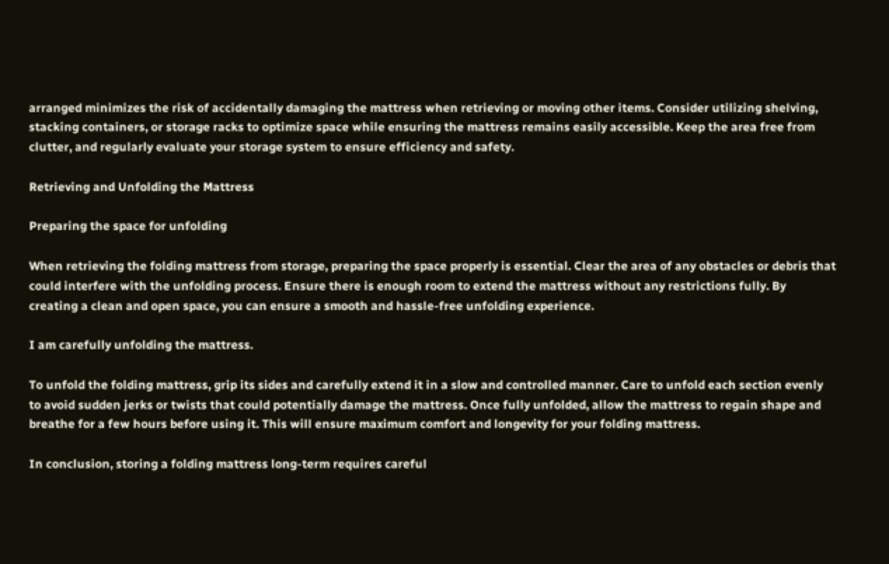arranged minimizes the risk of accidentally damaging the mattress when retrieving or moving other items. Consider utilizing shelving, stacking containers, or storage racks to optimize space while ensuring the mattress remains easily accessible. Keep the area free from clutter, and regularly evaluate your storage system to ensure efficiency and safety.

Retrieving and Unfolding the Mattress

Preparing the space for unfolding

When retrieving the folding mattress from storage, preparing the space properly is essential. Clear the area of any obstacles or debris that could interfere with the unfolding process. Ensure there is enough room to extend the mattress without any restrictions fully. By creating a clean and open space, you can ensure a smooth and hassle-free unfolding experience.

I am carefully unfolding the mattress.

To unfold the folding mattress, grip its sides and carefully extend it in a slow and controlled manner. Care to unfold each section evenly to avoid sudden jerks or twists that could potentially damage the mattress. Once fully unfolded, allow the mattress to regain shape and breathe for a few hours before using it. This will ensure maximum comfort and longevity for your folding mattress.

In conclusion, storing a folding mattress long-term requires careful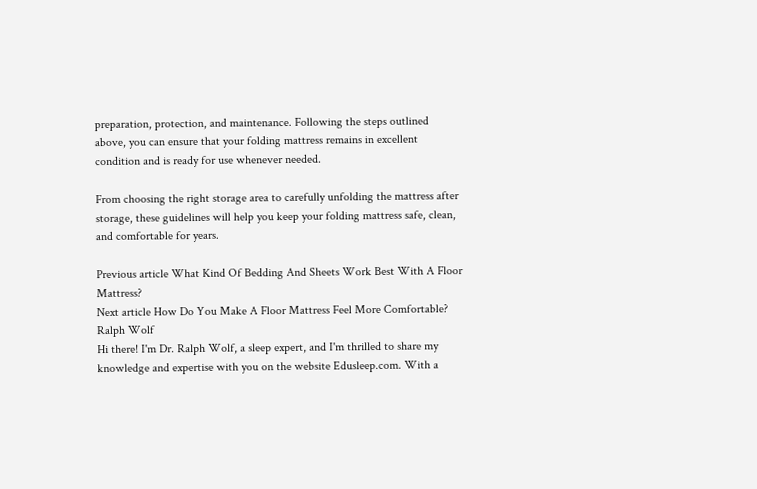preparation, protection, and maintenance. Following the steps outlined above, you can ensure that your folding mattress remains in excellent condition and is ready for use whenever needed.

From choosing the right storage area to carefully unfolding the mattress after storage, these guidelines will help you keep your folding mattress safe, clean, and comfortable for years.

Previous article What Kind Of Bedding And Sheets Work Best With A Floor Mattress?
Next article How Do You Make A Floor Mattress Feel More Comfortable?
Ralph Wolf
Hi there! I'm Dr. Ralph Wolf, a sleep expert, and I'm thrilled to share my knowledge and expertise with you on the website Edusleep.com. With a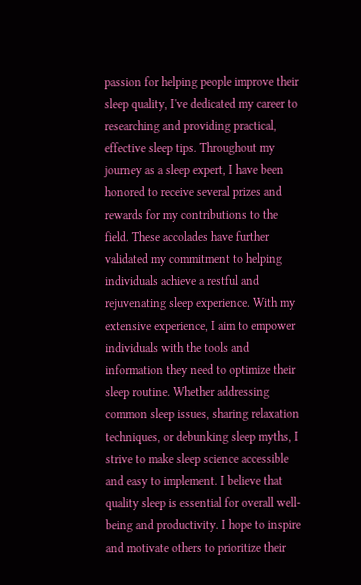passion for helping people improve their sleep quality, I've dedicated my career to researching and providing practical, effective sleep tips. Throughout my journey as a sleep expert, I have been honored to receive several prizes and rewards for my contributions to the field. These accolades have further validated my commitment to helping individuals achieve a restful and rejuvenating sleep experience. With my extensive experience, I aim to empower individuals with the tools and information they need to optimize their sleep routine. Whether addressing common sleep issues, sharing relaxation techniques, or debunking sleep myths, I strive to make sleep science accessible and easy to implement. I believe that quality sleep is essential for overall well-being and productivity. I hope to inspire and motivate others to prioritize their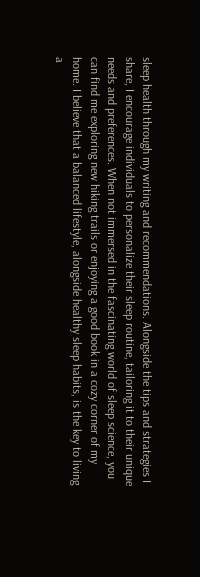sleep health through my writing and recommendations. Alongside the tips and strategies I share, I encourage individuals to personalize their sleep routine, tailoring it to their unique needs and preferences. When not immersed in the fascinating world of sleep science, you can find me exploring new hiking trails or enjoying a good book in a cozy corner of my home. I believe that a balanced lifestyle, alongside healthy sleep habits, is the key to living a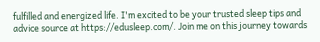fulfilled and energized life. I'm excited to be your trusted sleep tips and advice source at https://edusleep.com/. Join me on this journey towards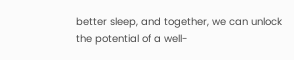better sleep, and together, we can unlock the potential of a well-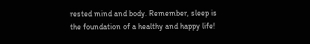rested mind and body. Remember, sleep is the foundation of a healthy and happy life!